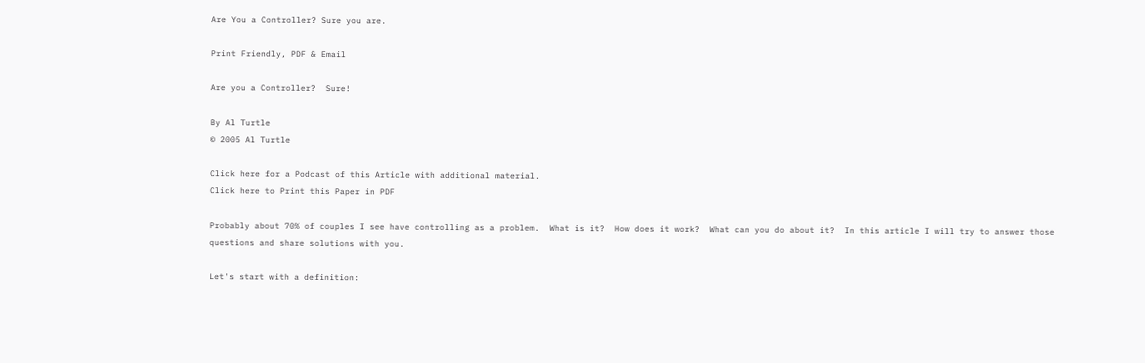Are You a Controller? Sure you are.

Print Friendly, PDF & Email

Are you a Controller?  Sure!

By Al Turtle
© 2005 Al Turtle

Click here for a Podcast of this Article with additional material.
Click here to Print this Paper in PDF

Probably about 70% of couples I see have controlling as a problem.  What is it?  How does it work?  What can you do about it?  In this article I will try to answer those questions and share solutions with you.

Let's start with a definition: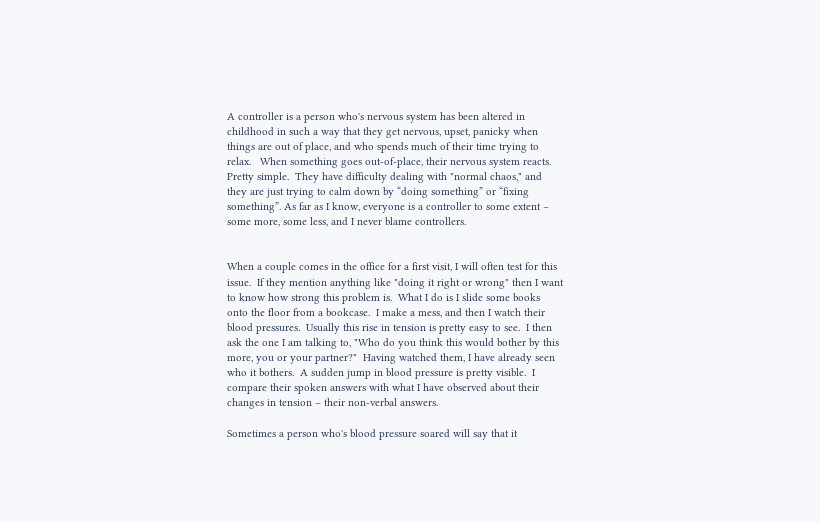A controller is a person who's nervous system has been altered in childhood in such a way that they get nervous, upset, panicky when things are out of place, and who spends much of their time trying to relax.   When something goes out-of-place, their nervous system reacts.  Pretty simple.  They have difficulty dealing with "normal chaos," and they are just trying to calm down by “doing something” or “fixing something”. As far as I know, everyone is a controller to some extent –  some more, some less, and I never blame controllers.


When a couple comes in the office for a first visit, I will often test for this issue.  If they mention anything like "doing it right or wrong" then I want to know how strong this problem is.  What I do is I slide some books onto the floor from a bookcase.  I make a mess, and then I watch their blood pressures.  Usually this rise in tension is pretty easy to see.  I then ask the one I am talking to, "Who do you think this would bother by this more, you or your partner?"  Having watched them, I have already seen who it bothers.  A sudden jump in blood pressure is pretty visible.  I compare their spoken answers with what I have observed about their changes in tension – their non-verbal answers.

Sometimes a person who's blood pressure soared will say that it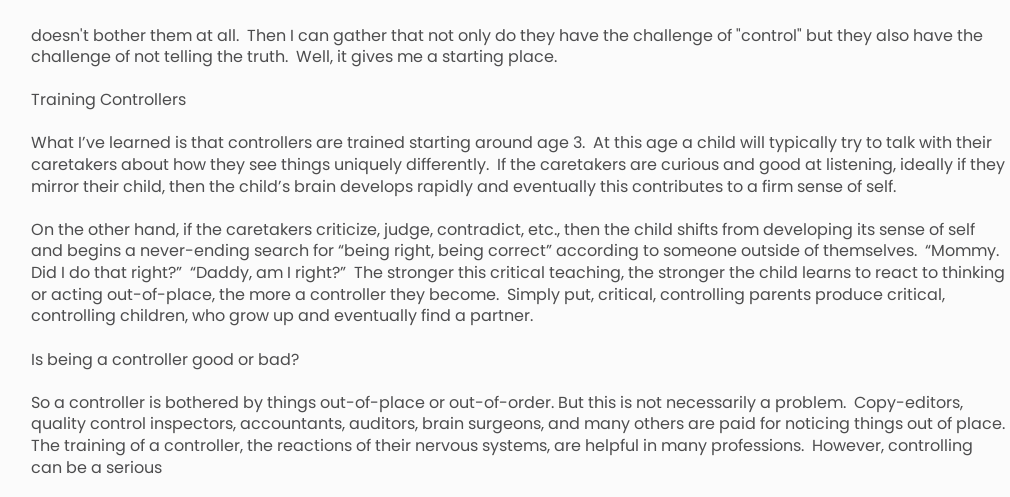doesn't bother them at all.  Then I can gather that not only do they have the challenge of "control" but they also have the challenge of not telling the truth.  Well, it gives me a starting place.

Training Controllers

What I’ve learned is that controllers are trained starting around age 3.  At this age a child will typically try to talk with their caretakers about how they see things uniquely differently.  If the caretakers are curious and good at listening, ideally if they mirror their child, then the child’s brain develops rapidly and eventually this contributes to a firm sense of self.

On the other hand, if the caretakers criticize, judge, contradict, etc., then the child shifts from developing its sense of self and begins a never-ending search for “being right, being correct” according to someone outside of themselves.  “Mommy. Did I do that right?”  “Daddy, am I right?”  The stronger this critical teaching, the stronger the child learns to react to thinking or acting out-of-place, the more a controller they become.  Simply put, critical, controlling parents produce critical, controlling children, who grow up and eventually find a partner.

Is being a controller good or bad?

So a controller is bothered by things out-of-place or out-of-order. But this is not necessarily a problem.  Copy-editors, quality control inspectors, accountants, auditors, brain surgeons, and many others are paid for noticing things out of place.  The training of a controller, the reactions of their nervous systems, are helpful in many professions.  However, controlling can be a serious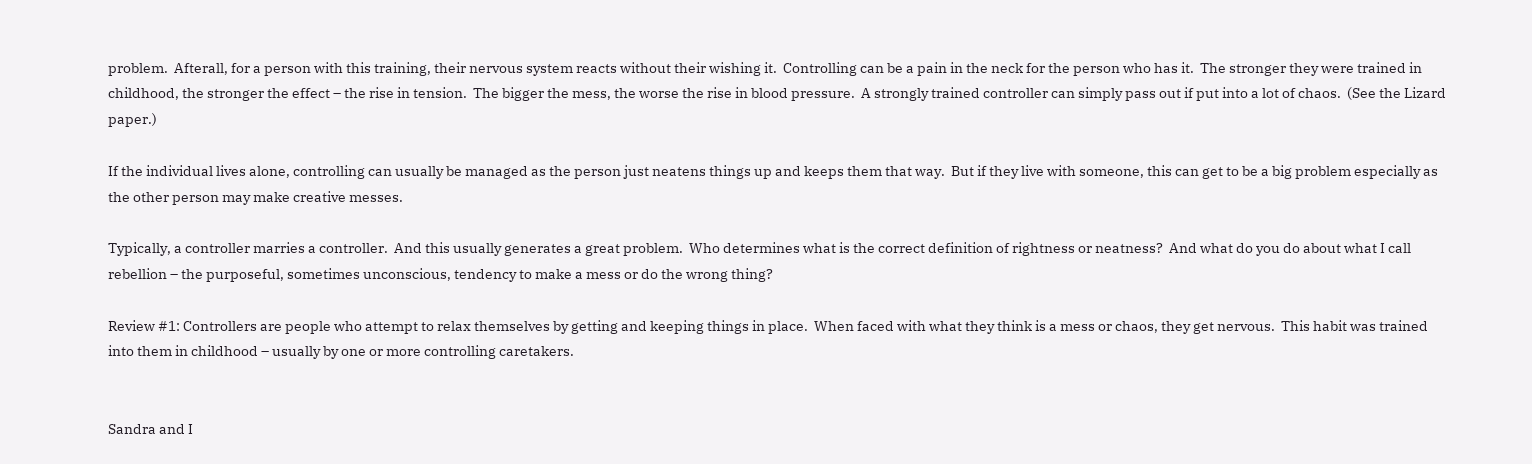problem.  Afterall, for a person with this training, their nervous system reacts without their wishing it.  Controlling can be a pain in the neck for the person who has it.  The stronger they were trained in childhood, the stronger the effect – the rise in tension.  The bigger the mess, the worse the rise in blood pressure.  A strongly trained controller can simply pass out if put into a lot of chaos.  (See the Lizard paper.)

If the individual lives alone, controlling can usually be managed as the person just neatens things up and keeps them that way.  But if they live with someone, this can get to be a big problem especially as the other person may make creative messes.

Typically, a controller marries a controller.  And this usually generates a great problem.  Who determines what is the correct definition of rightness or neatness?  And what do you do about what I call rebellion – the purposeful, sometimes unconscious, tendency to make a mess or do the wrong thing?

Review #1: Controllers are people who attempt to relax themselves by getting and keeping things in place.  When faced with what they think is a mess or chaos, they get nervous.  This habit was trained into them in childhood – usually by one or more controlling caretakers.


Sandra and I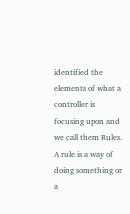identified the elements of what a controller is focusing upon and we call them Rules.  A rule is a way of doing something or a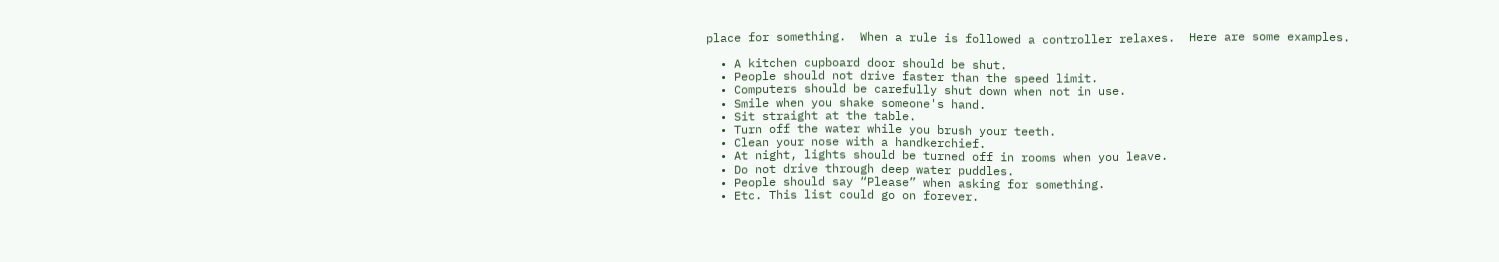place for something.  When a rule is followed a controller relaxes.  Here are some examples.

  • A kitchen cupboard door should be shut.
  • People should not drive faster than the speed limit.
  • Computers should be carefully shut down when not in use.
  • Smile when you shake someone's hand.
  • Sit straight at the table.
  • Turn off the water while you brush your teeth.
  • Clean your nose with a handkerchief.
  • At night, lights should be turned off in rooms when you leave.
  • Do not drive through deep water puddles.
  • People should say “Please” when asking for something.
  • Etc. This list could go on forever.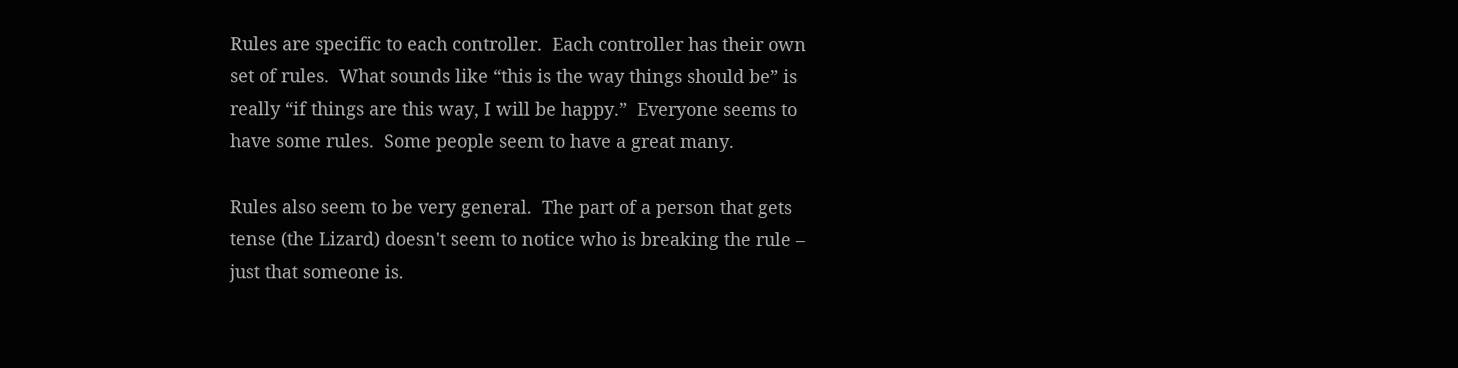Rules are specific to each controller.  Each controller has their own set of rules.  What sounds like “this is the way things should be” is really “if things are this way, I will be happy.”  Everyone seems to have some rules.  Some people seem to have a great many.

Rules also seem to be very general.  The part of a person that gets tense (the Lizard) doesn't seem to notice who is breaking the rule – just that someone is.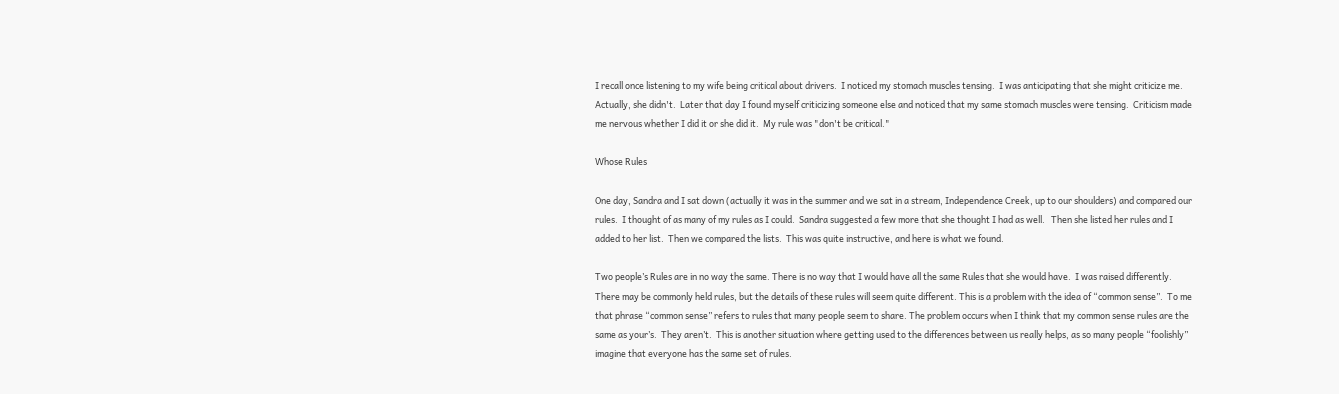I recall once listening to my wife being critical about drivers.  I noticed my stomach muscles tensing.  I was anticipating that she might criticize me.  Actually, she didn't.  Later that day I found myself criticizing someone else and noticed that my same stomach muscles were tensing.  Criticism made me nervous whether I did it or she did it.  My rule was "don't be critical."

Whose Rules

One day, Sandra and I sat down (actually it was in the summer and we sat in a stream, Independence Creek, up to our shoulders) and compared our rules.  I thought of as many of my rules as I could.  Sandra suggested a few more that she thought I had as well.   Then she listed her rules and I added to her list.  Then we compared the lists.  This was quite instructive, and here is what we found.

Two people’s Rules are in no way the same. There is no way that I would have all the same Rules that she would have.  I was raised differently.  There may be commonly held rules, but the details of these rules will seem quite different. This is a problem with the idea of “common sense”.  To me that phrase “common sense” refers to rules that many people seem to share. The problem occurs when I think that my common sense rules are the same as your’s.  They aren’t.  This is another situation where getting used to the differences between us really helps, as so many people “foolishly” imagine that everyone has the same set of rules.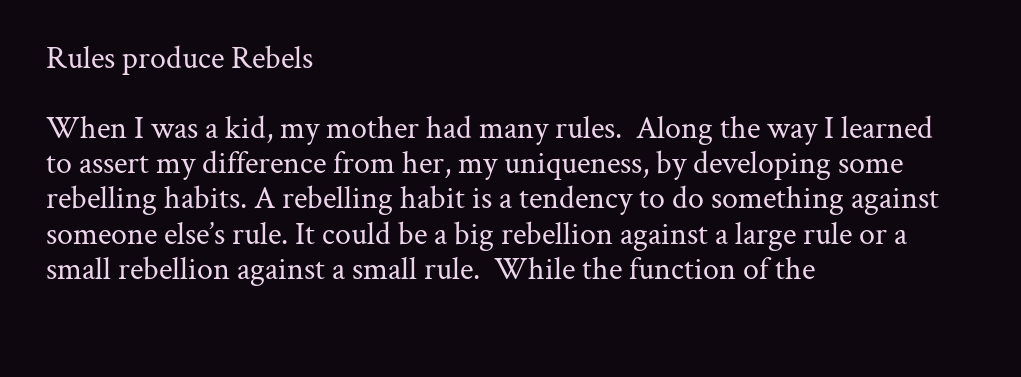Rules produce Rebels

When I was a kid, my mother had many rules.  Along the way I learned to assert my difference from her, my uniqueness, by developing some rebelling habits. A rebelling habit is a tendency to do something against someone else’s rule. It could be a big rebellion against a large rule or a small rebellion against a small rule.  While the function of the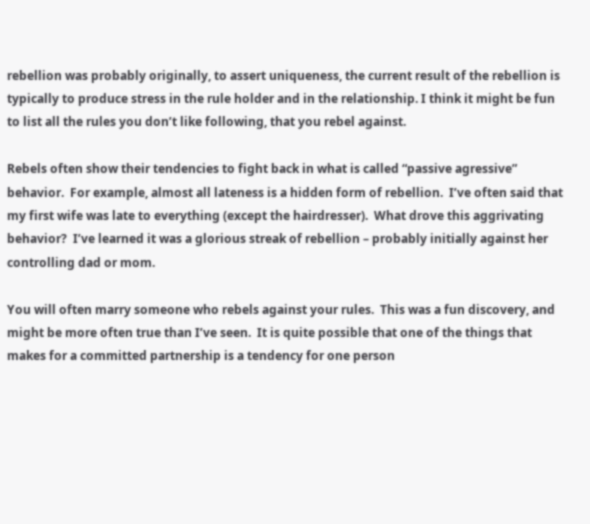rebellion was probably originally, to assert uniqueness, the current result of the rebellion is typically to produce stress in the rule holder and in the relationship. I think it might be fun to list all the rules you don’t like following, that you rebel against.

Rebels often show their tendencies to fight back in what is called “passive agressive” behavior.  For example, almost all lateness is a hidden form of rebellion.  I’ve often said that my first wife was late to everything (except the hairdresser).  What drove this aggrivating behavior?  I’ve learned it was a glorious streak of rebellion – probably initially against her controlling dad or mom.

You will often marry someone who rebels against your rules.  This was a fun discovery, and might be more often true than I’ve seen.  It is quite possible that one of the things that makes for a committed partnership is a tendency for one person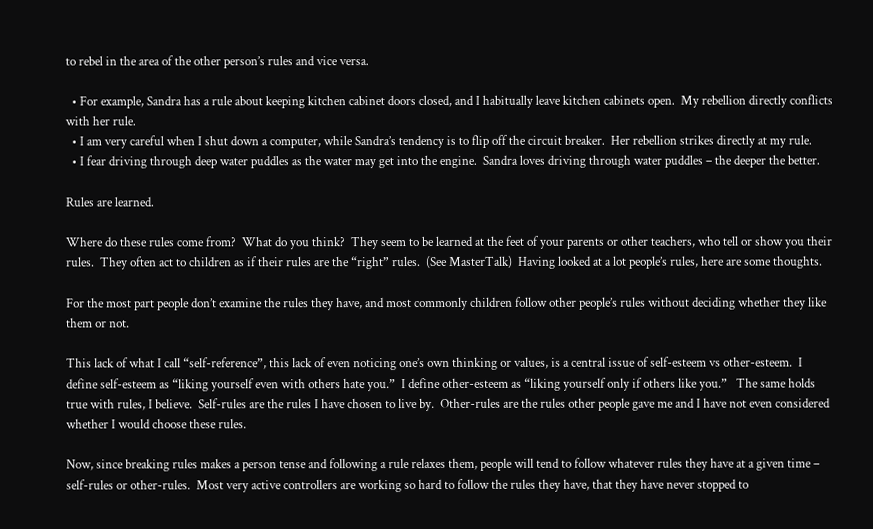to rebel in the area of the other person’s rules and vice versa.

  • For example, Sandra has a rule about keeping kitchen cabinet doors closed, and I habitually leave kitchen cabinets open.  My rebellion directly conflicts with her rule.
  • I am very careful when I shut down a computer, while Sandra’s tendency is to flip off the circuit breaker.  Her rebellion strikes directly at my rule.
  • I fear driving through deep water puddles as the water may get into the engine.  Sandra loves driving through water puddles – the deeper the better.

Rules are learned.

Where do these rules come from?  What do you think?  They seem to be learned at the feet of your parents or other teachers, who tell or show you their rules.  They often act to children as if their rules are the “right” rules.  (See MasterTalk)  Having looked at a lot people’s rules, here are some thoughts.

For the most part people don’t examine the rules they have, and most commonly children follow other people’s rules without deciding whether they like them or not.

This lack of what I call “self-reference”, this lack of even noticing one’s own thinking or values, is a central issue of self-esteem vs other-esteem.  I define self-esteem as “liking yourself even with others hate you.”  I define other-esteem as “liking yourself only if others like you.”   The same holds true with rules, I believe.  Self-rules are the rules I have chosen to live by.  Other-rules are the rules other people gave me and I have not even considered whether I would choose these rules.

Now, since breaking rules makes a person tense and following a rule relaxes them, people will tend to follow whatever rules they have at a given time – self-rules or other-rules.  Most very active controllers are working so hard to follow the rules they have, that they have never stopped to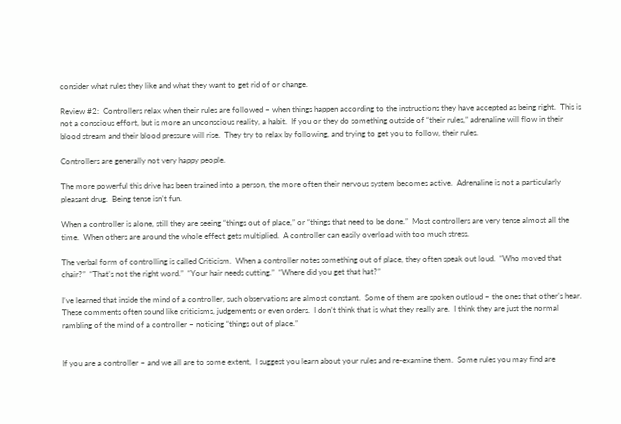consider what rules they like and what they want to get rid of or change.

Review #2:  Controllers relax when their rules are followed – when things happen according to the instructions they have accepted as being right.  This is not a conscious effort, but is more an unconscious reality, a habit.  If you or they do something outside of “their rules,” adrenaline will flow in their blood stream and their blood pressure will rise.  They try to relax by following, and trying to get you to follow, their rules.

Controllers are generally not very happy people.

The more powerful this drive has been trained into a person, the more often their nervous system becomes active.  Adrenaline is not a particularly pleasant drug.  Being tense isn’t fun.

When a controller is alone, still they are seeing “things out of place,” or “things that need to be done.”  Most controllers are very tense almost all the time.  When others are around the whole effect gets multiplied.  A controller can easily overload with too much stress.

The verbal form of controlling is called Criticism.  When a controller notes something out of place, they often speak out loud.  “Who moved that chair?”  “That’s not the right word.”  “Your hair needs cutting.”  “Where did you get that hat?”

I’ve learned that inside the mind of a controller, such observations are almost constant.  Some of them are spoken outloud – the ones that other’s hear.  These comments often sound like criticisms, judgements or even orders.  I don’t think that is what they really are.  I think they are just the normal rambling of the mind of a controller – noticing “things out of place.”


If you are a controller – and we all are to some extent,  I suggest you learn about your rules and re-examine them.  Some rules you may find are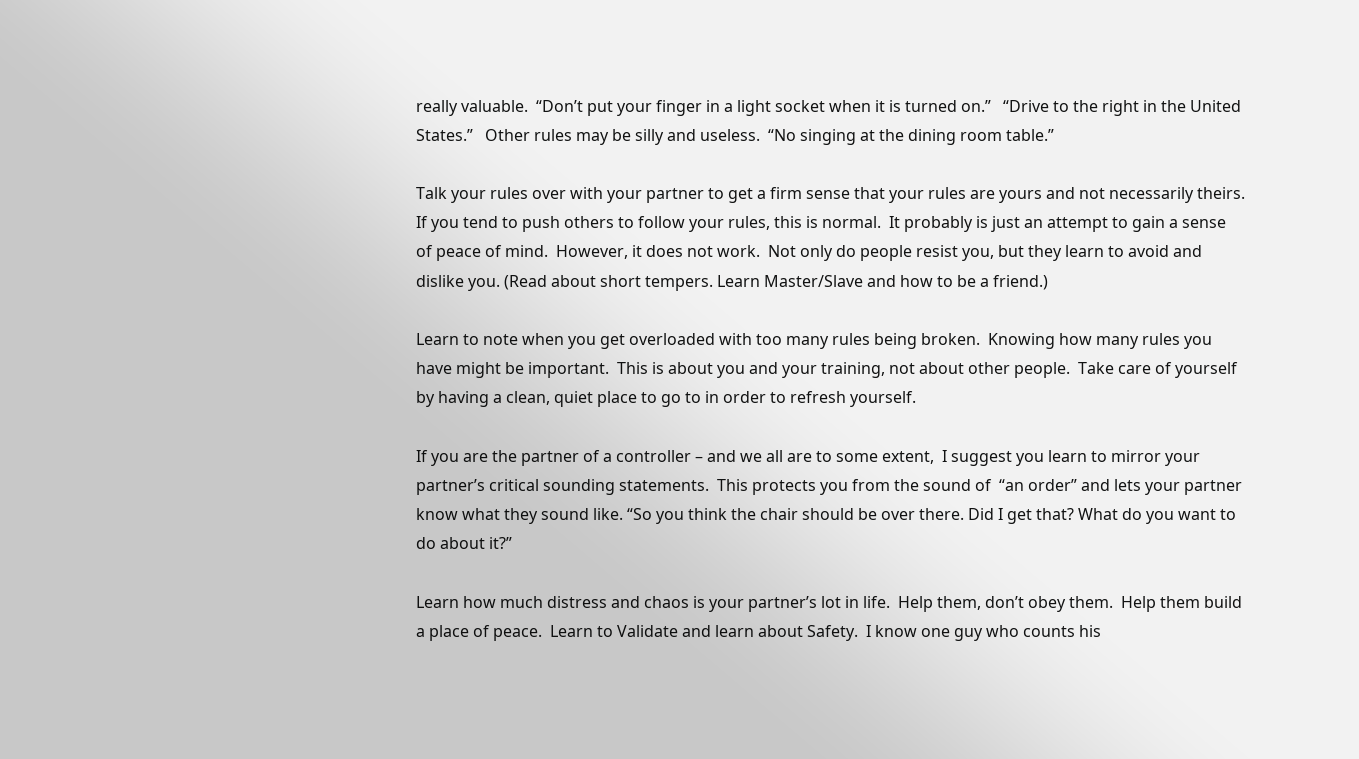really valuable.  “Don’t put your finger in a light socket when it is turned on.”   “Drive to the right in the United States.”   Other rules may be silly and useless.  “No singing at the dining room table.”

Talk your rules over with your partner to get a firm sense that your rules are yours and not necessarily theirs. If you tend to push others to follow your rules, this is normal.  It probably is just an attempt to gain a sense of peace of mind.  However, it does not work.  Not only do people resist you, but they learn to avoid and dislike you. (Read about short tempers. Learn Master/Slave and how to be a friend.)

Learn to note when you get overloaded with too many rules being broken.  Knowing how many rules you have might be important.  This is about you and your training, not about other people.  Take care of yourself by having a clean, quiet place to go to in order to refresh yourself.

If you are the partner of a controller – and we all are to some extent,  I suggest you learn to mirror your partner’s critical sounding statements.  This protects you from the sound of  “an order” and lets your partner know what they sound like. “So you think the chair should be over there. Did I get that? What do you want to do about it?”

Learn how much distress and chaos is your partner’s lot in life.  Help them, don’t obey them.  Help them build a place of peace.  Learn to Validate and learn about Safety.  I know one guy who counts his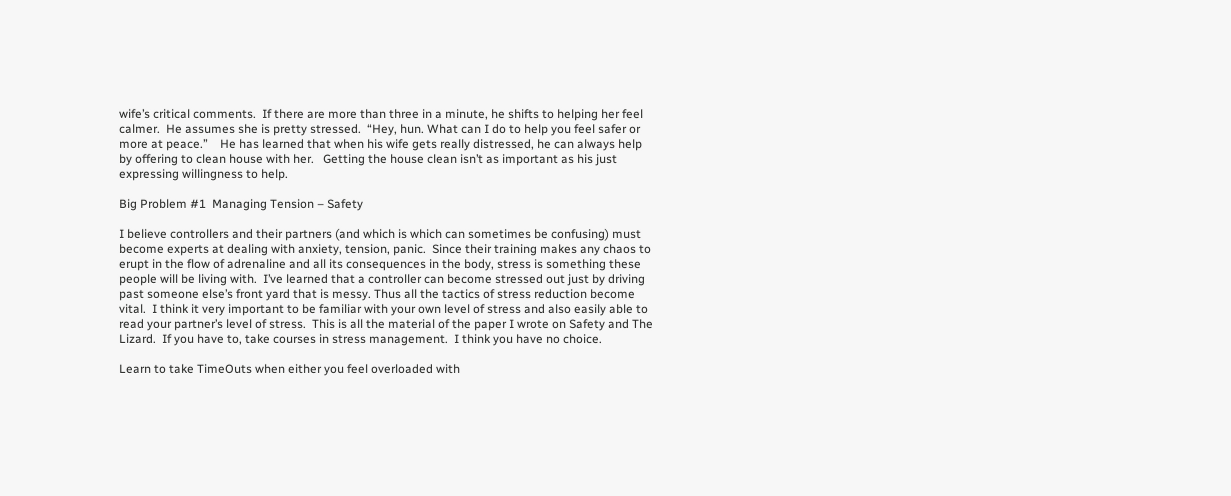wife’s critical comments.  If there are more than three in a minute, he shifts to helping her feel calmer.  He assumes she is pretty stressed.  “Hey, hun. What can I do to help you feel safer or more at peace.”    He has learned that when his wife gets really distressed, he can always help by offering to clean house with her.   Getting the house clean isn’t as important as his just expressing willingness to help.

Big Problem #1  Managing Tension – Safety

I believe controllers and their partners (and which is which can sometimes be confusing) must become experts at dealing with anxiety, tension, panic.  Since their training makes any chaos to erupt in the flow of adrenaline and all its consequences in the body, stress is something these people will be living with.  I’ve learned that a controller can become stressed out just by driving past someone else’s front yard that is messy. Thus all the tactics of stress reduction become vital.  I think it very important to be familiar with your own level of stress and also easily able to read your partner’s level of stress.  This is all the material of the paper I wrote on Safety and The Lizard.  If you have to, take courses in stress management.  I think you have no choice.

Learn to take TimeOuts when either you feel overloaded with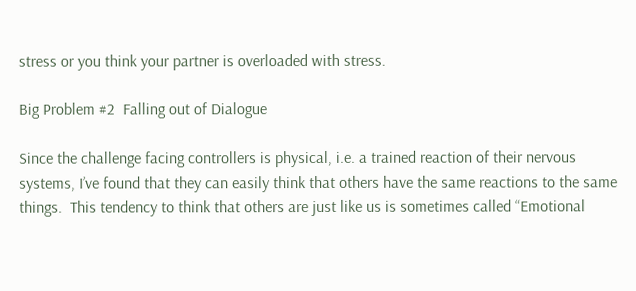stress or you think your partner is overloaded with stress.

Big Problem #2  Falling out of Dialogue

Since the challenge facing controllers is physical, i.e. a trained reaction of their nervous systems, I’ve found that they can easily think that others have the same reactions to the same things.  This tendency to think that others are just like us is sometimes called “Emotional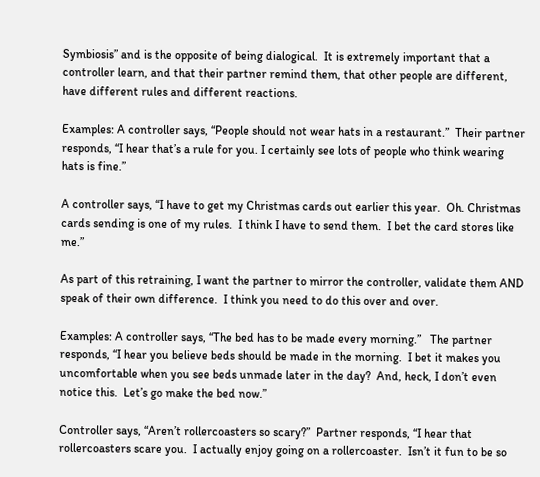Symbiosis” and is the opposite of being dialogical.  It is extremely important that a controller learn, and that their partner remind them, that other people are different, have different rules and different reactions.

Examples: A controller says, “People should not wear hats in a restaurant.”  Their partner responds, “I hear that’s a rule for you. I certainly see lots of people who think wearing hats is fine.”

A controller says, “I have to get my Christmas cards out earlier this year.  Oh. Christmas cards sending is one of my rules.  I think I have to send them.  I bet the card stores like me.”

As part of this retraining, I want the partner to mirror the controller, validate them AND speak of their own difference.  I think you need to do this over and over.

Examples: A controller says, “The bed has to be made every morning.”   The partner responds, “I hear you believe beds should be made in the morning.  I bet it makes you uncomfortable when you see beds unmade later in the day?  And, heck, I don’t even notice this.  Let’s go make the bed now.”

Controller says, “Aren’t rollercoasters so scary?”  Partner responds, “I hear that rollercoasters scare you.  I actually enjoy going on a rollercoaster.  Isn’t it fun to be so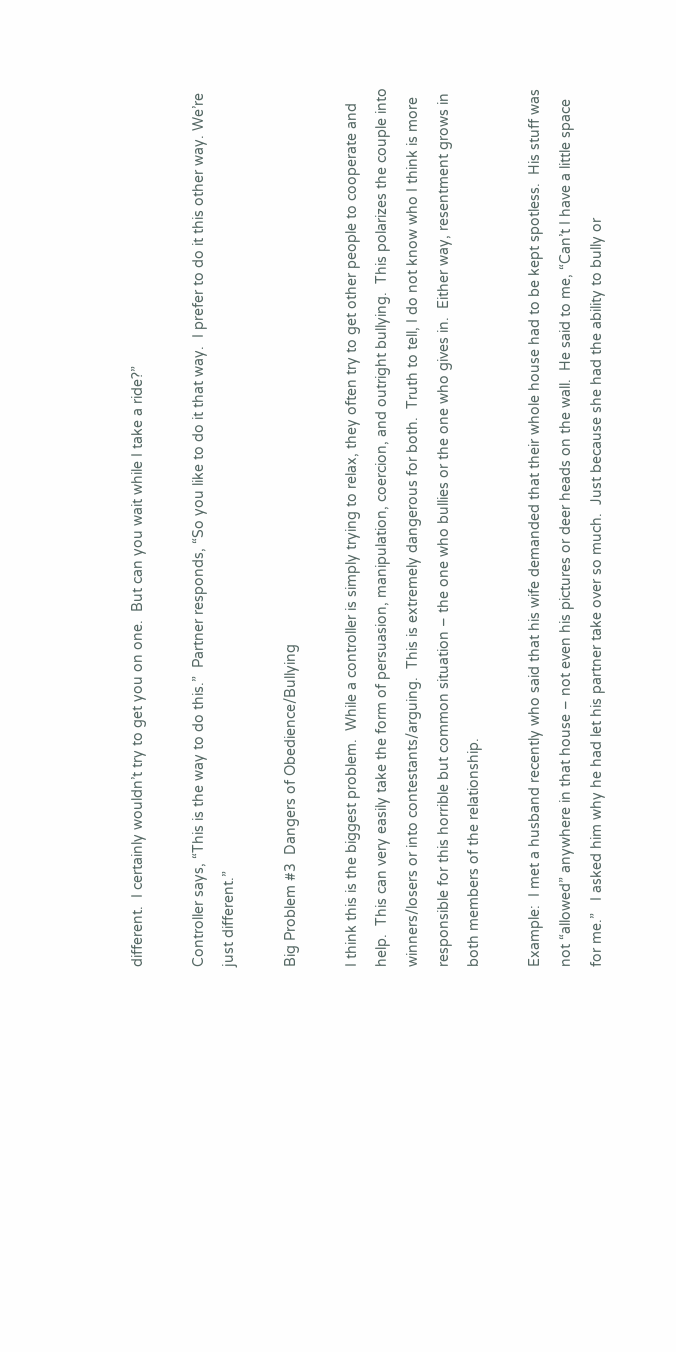different.  I certainly wouldn’t try to get you on one.  But can you wait while I take a ride?”

Controller says, “This is the way to do this.”  Partner responds, “So you like to do it that way.  I prefer to do it this other way. We’re just different.”

Big Problem #3  Dangers of Obedience/Bullying

I think this is the biggest problem.  While a controller is simply trying to relax, they often try to get other people to cooperate and help.  This can very easily take the form of persuasion, manipulation, coercion, and outright bullying.  This polarizes the couple into winners/losers or into contestants/arguing.  This is extremely dangerous for both.  Truth to tell, I do not know who I think is more responsible for this horrible but common situation – the one who bullies or the one who gives in.  Either way, resentment grows in both members of the relationship.

Example:  I met a husband recently who said that his wife demanded that their whole house had to be kept spotless.  His stuff was not “allowed” anywhere in that house – not even his pictures or deer heads on the wall.  He said to me, “Can’t I have a little space for me.”   I asked him why he had let his partner take over so much.  Just because she had the ability to bully or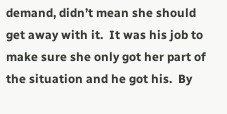demand, didn’t mean she should get away with it.  It was his job to make sure she only got her part of the situation and he got his.  By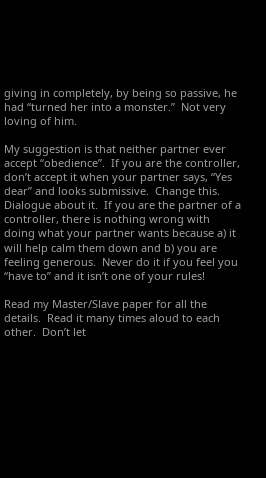giving in completely, by being so passive, he had “turned her into a monster.”  Not very loving of him.

My suggestion is that neither partner ever accept “obedience”.  If you are the controller, don’t accept it when your partner says, “Yes dear” and looks submissive.  Change this.  Dialogue about it.  If you are the partner of a controller, there is nothing wrong with doing what your partner wants because a) it will help calm them down and b) you are feeling generous.  Never do it if you feel you “have to” and it isn’t one of your rules!

Read my Master/Slave paper for all the details.  Read it many times aloud to each other.  Don’t let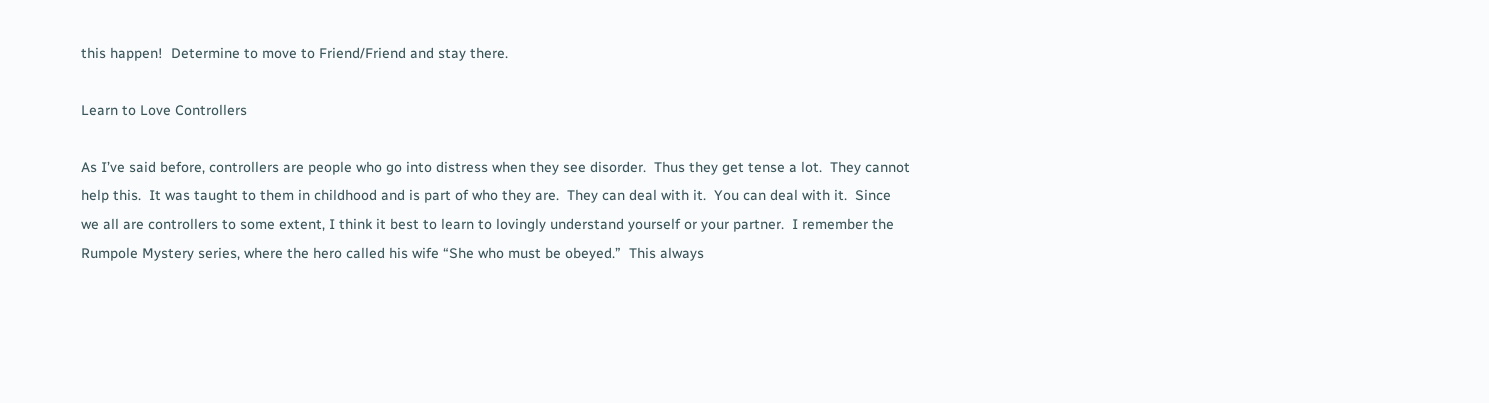this happen!  Determine to move to Friend/Friend and stay there.

Learn to Love Controllers

As I’ve said before, controllers are people who go into distress when they see disorder.  Thus they get tense a lot.  They cannot help this.  It was taught to them in childhood and is part of who they are.  They can deal with it.  You can deal with it.  Since we all are controllers to some extent, I think it best to learn to lovingly understand yourself or your partner.  I remember the Rumpole Mystery series, where the hero called his wife “She who must be obeyed.”  This always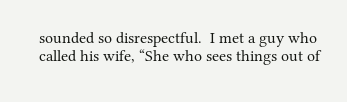sounded so disrespectful.  I met a guy who called his wife, “She who sees things out of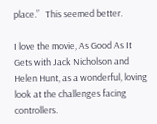place.”   This seemed better.

I love the movie, As Good As It Gets with Jack Nicholson and Helen Hunt, as a wonderful, loving look at the challenges facing controllers.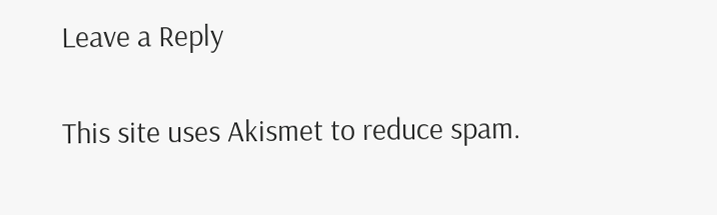Leave a Reply

This site uses Akismet to reduce spam.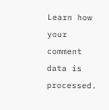Learn how your comment data is processed.